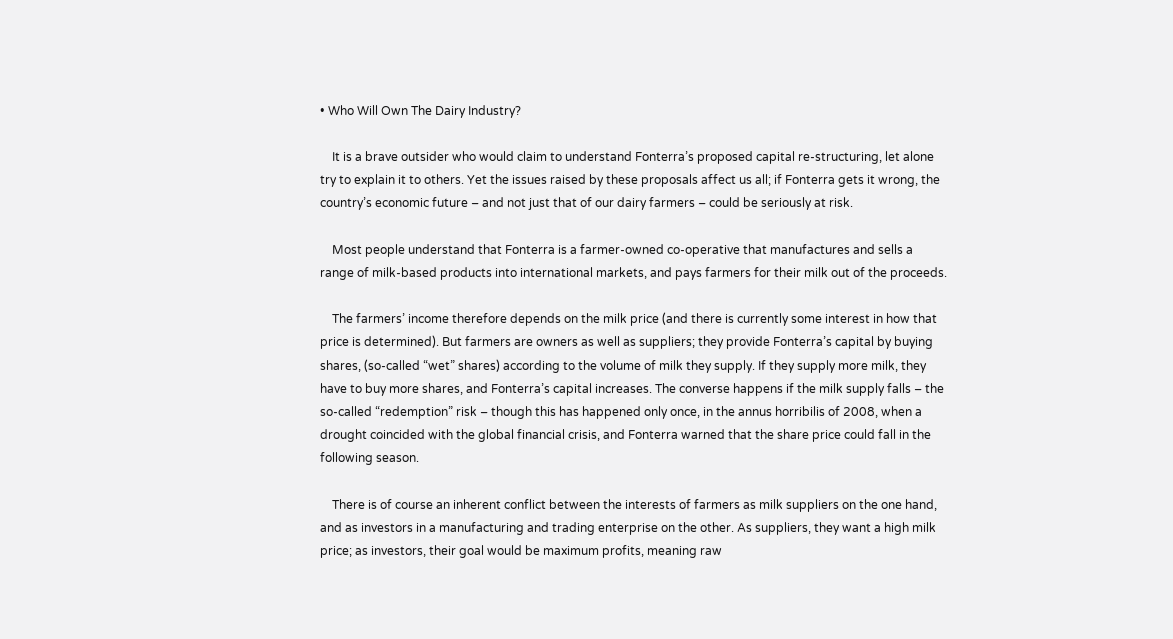• Who Will Own The Dairy Industry?

    It is a brave outsider who would claim to understand Fonterra’s proposed capital re-structuring, let alone try to explain it to others. Yet the issues raised by these proposals affect us all; if Fonterra gets it wrong, the country’s economic future – and not just that of our dairy farmers – could be seriously at risk.

    Most people understand that Fonterra is a farmer-owned co-operative that manufactures and sells a range of milk-based products into international markets, and pays farmers for their milk out of the proceeds.

    The farmers’ income therefore depends on the milk price (and there is currently some interest in how that price is determined). But farmers are owners as well as suppliers; they provide Fonterra’s capital by buying shares, (so-called “wet” shares) according to the volume of milk they supply. If they supply more milk, they have to buy more shares, and Fonterra’s capital increases. The converse happens if the milk supply falls – the so-called “redemption” risk – though this has happened only once, in the annus horribilis of 2008, when a drought coincided with the global financial crisis, and Fonterra warned that the share price could fall in the following season.

    There is of course an inherent conflict between the interests of farmers as milk suppliers on the one hand, and as investors in a manufacturing and trading enterprise on the other. As suppliers, they want a high milk price; as investors, their goal would be maximum profits, meaning raw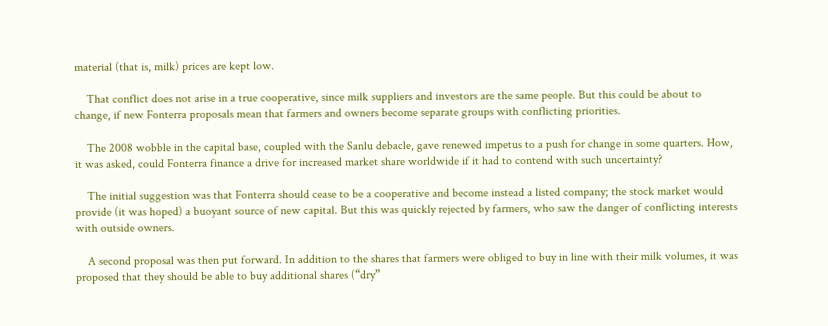material (that is, milk) prices are kept low.

    That conflict does not arise in a true cooperative, since milk suppliers and investors are the same people. But this could be about to change, if new Fonterra proposals mean that farmers and owners become separate groups with conflicting priorities.

    The 2008 wobble in the capital base, coupled with the Sanlu debacle, gave renewed impetus to a push for change in some quarters. How, it was asked, could Fonterra finance a drive for increased market share worldwide if it had to contend with such uncertainty?

    The initial suggestion was that Fonterra should cease to be a cooperative and become instead a listed company; the stock market would provide (it was hoped) a buoyant source of new capital. But this was quickly rejected by farmers, who saw the danger of conflicting interests with outside owners.

    A second proposal was then put forward. In addition to the shares that farmers were obliged to buy in line with their milk volumes, it was proposed that they should be able to buy additional shares (“dry”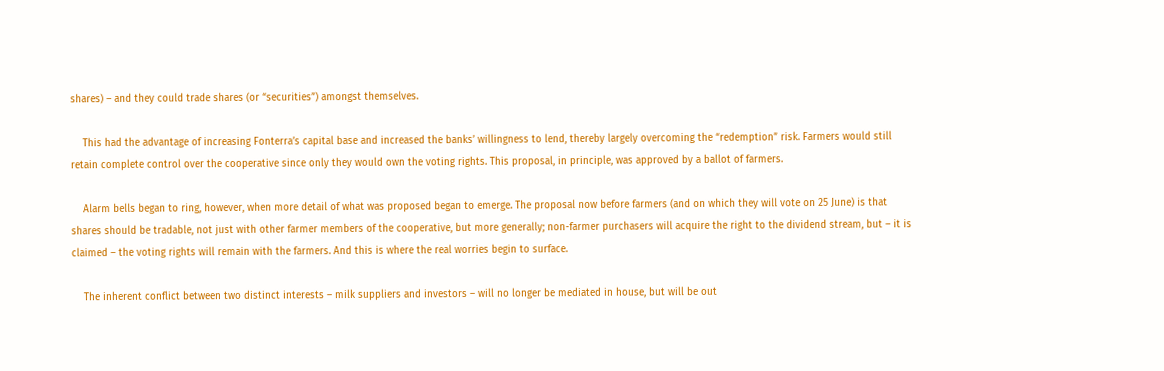shares) – and they could trade shares (or “securities”) amongst themselves.

    This had the advantage of increasing Fonterra’s capital base and increased the banks’ willingness to lend, thereby largely overcoming the “redemption” risk. Farmers would still retain complete control over the cooperative since only they would own the voting rights. This proposal, in principle, was approved by a ballot of farmers.

    Alarm bells began to ring, however, when more detail of what was proposed began to emerge. The proposal now before farmers (and on which they will vote on 25 June) is that shares should be tradable, not just with other farmer members of the cooperative, but more generally; non-farmer purchasers will acquire the right to the dividend stream, but – it is claimed – the voting rights will remain with the farmers. And this is where the real worries begin to surface.

    The inherent conflict between two distinct interests – milk suppliers and investors – will no longer be mediated in house, but will be out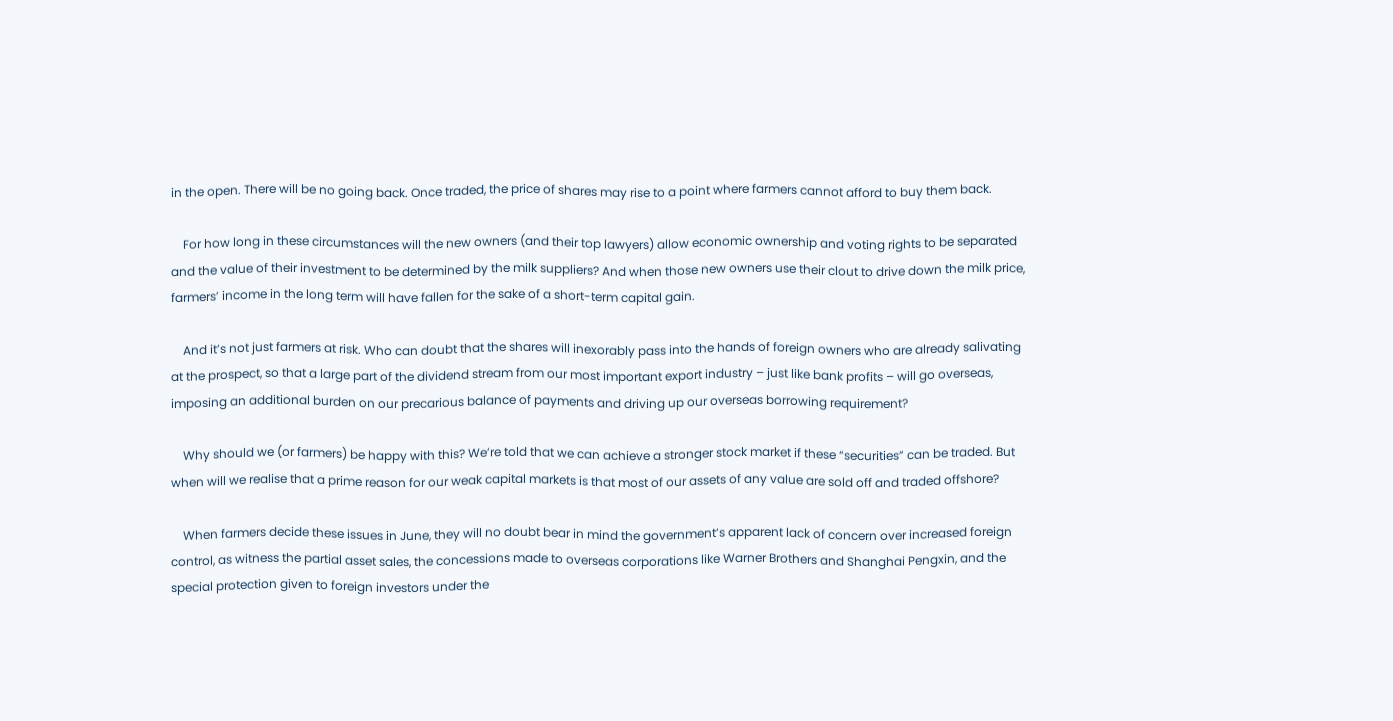in the open. There will be no going back. Once traded, the price of shares may rise to a point where farmers cannot afford to buy them back.

    For how long in these circumstances will the new owners (and their top lawyers) allow economic ownership and voting rights to be separated and the value of their investment to be determined by the milk suppliers? And when those new owners use their clout to drive down the milk price, farmers’ income in the long term will have fallen for the sake of a short-term capital gain.

    And it’s not just farmers at risk. Who can doubt that the shares will inexorably pass into the hands of foreign owners who are already salivating at the prospect, so that a large part of the dividend stream from our most important export industry – just like bank profits – will go overseas, imposing an additional burden on our precarious balance of payments and driving up our overseas borrowing requirement?

    Why should we (or farmers) be happy with this? We’re told that we can achieve a stronger stock market if these “securities” can be traded. But when will we realise that a prime reason for our weak capital markets is that most of our assets of any value are sold off and traded offshore?

    When farmers decide these issues in June, they will no doubt bear in mind the government’s apparent lack of concern over increased foreign control, as witness the partial asset sales, the concessions made to overseas corporations like Warner Brothers and Shanghai Pengxin, and the special protection given to foreign investors under the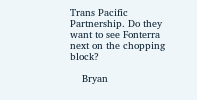Trans Pacific Partnership. Do they want to see Fonterra next on the chopping block?

    Bryan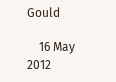Gould

    16 May 2012